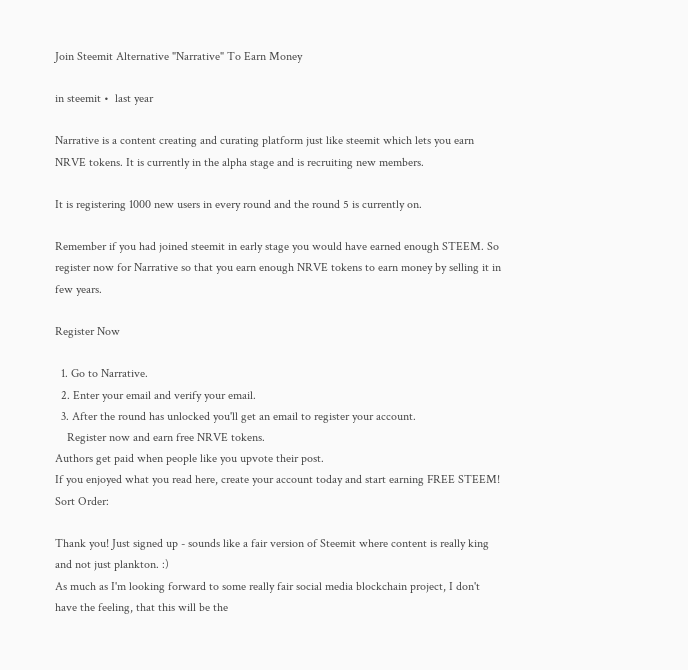Join Steemit Alternative "Narrative" To Earn Money

in steemit •  last year

Narrative is a content creating and curating platform just like steemit which lets you earn NRVE tokens. It is currently in the alpha stage and is recruiting new members.

It is registering 1000 new users in every round and the round 5 is currently on.

Remember if you had joined steemit in early stage you would have earned enough STEEM. So register now for Narrative so that you earn enough NRVE tokens to earn money by selling it in few years.

Register Now

  1. Go to Narrative.
  2. Enter your email and verify your email.
  3. After the round has unlocked you'll get an email to register your account.
    Register now and earn free NRVE tokens.
Authors get paid when people like you upvote their post.
If you enjoyed what you read here, create your account today and start earning FREE STEEM!
Sort Order:

Thank you! Just signed up - sounds like a fair version of Steemit where content is really king and not just plankton. :)
As much as I'm looking forward to some really fair social media blockchain project, I don't have the feeling, that this will be the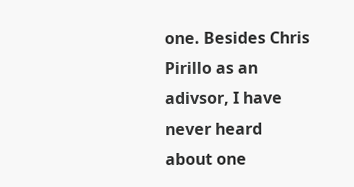one. Besides Chris Pirillo as an adivsor, I have never heard about one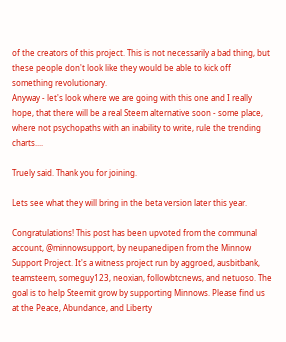of the creators of this project. This is not necessarily a bad thing, but these people don't look like they would be able to kick off something revolutionary.
Anyway - let's look where we are going with this one and I really hope, that there will be a real Steem alternative soon - some place, where not psychopaths with an inability to write, rule the trending charts....

Truely said. Thank you for joining.

Lets see what they will bring in the beta version later this year.

Congratulations! This post has been upvoted from the communal account, @minnowsupport, by neupanedipen from the Minnow Support Project. It's a witness project run by aggroed, ausbitbank, teamsteem, someguy123, neoxian, followbtcnews, and netuoso. The goal is to help Steemit grow by supporting Minnows. Please find us at the Peace, Abundance, and Liberty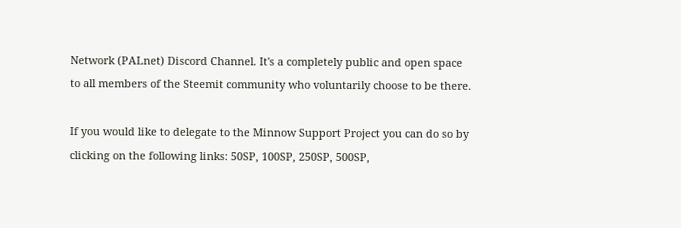Network (PALnet) Discord Channel. It's a completely public and open space to all members of the Steemit community who voluntarily choose to be there.

If you would like to delegate to the Minnow Support Project you can do so by clicking on the following links: 50SP, 100SP, 250SP, 500SP,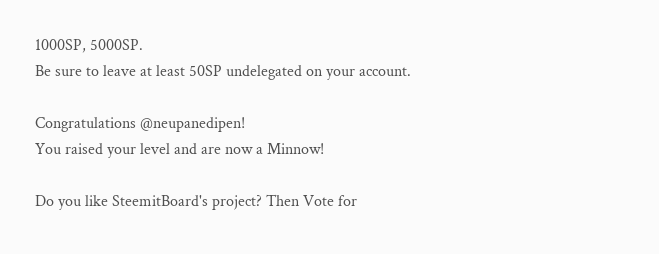1000SP, 5000SP.
Be sure to leave at least 50SP undelegated on your account.

Congratulations @neupanedipen!
You raised your level and are now a Minnow!

Do you like SteemitBoard's project? Then Vote for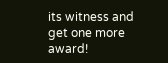its witness and get one more award!